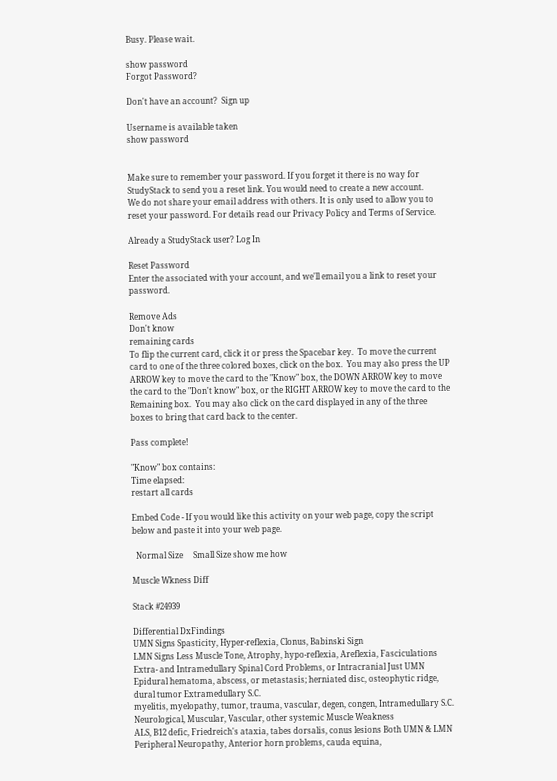Busy. Please wait.

show password
Forgot Password?

Don't have an account?  Sign up

Username is available taken
show password


Make sure to remember your password. If you forget it there is no way for StudyStack to send you a reset link. You would need to create a new account.
We do not share your email address with others. It is only used to allow you to reset your password. For details read our Privacy Policy and Terms of Service.

Already a StudyStack user? Log In

Reset Password
Enter the associated with your account, and we'll email you a link to reset your password.

Remove Ads
Don't know
remaining cards
To flip the current card, click it or press the Spacebar key.  To move the current card to one of the three colored boxes, click on the box.  You may also press the UP ARROW key to move the card to the "Know" box, the DOWN ARROW key to move the card to the "Don't know" box, or the RIGHT ARROW key to move the card to the Remaining box.  You may also click on the card displayed in any of the three boxes to bring that card back to the center.

Pass complete!

"Know" box contains:
Time elapsed:
restart all cards

Embed Code - If you would like this activity on your web page, copy the script below and paste it into your web page.

  Normal Size     Small Size show me how

Muscle Wkness Diff

Stack #24939

Differential DxFindings
UMN Signs Spasticity, Hyper-reflexia, Clonus, Babinski Sign
LMN Signs Less Muscle Tone, Atrophy, hypo-reflexia, Areflexia, Fasciculations
Extra- and Intramedullary Spinal Cord Problems, or Intracranial Just UMN
Epidural hematoma, abscess, or metastasis; herniated disc, osteophytic ridge, dural tumor Extramedullary S.C.
myelitis, myelopathy, tumor, trauma, vascular, degen, congen, Intramedullary S.C.
Neurological, Muscular, Vascular, other systemic Muscle Weakness
ALS, B12 defic, Friedreich's ataxia, tabes dorsalis, conus lesions Both UMN & LMN
Peripheral Neuropathy, Anterior horn problems, cauda equina,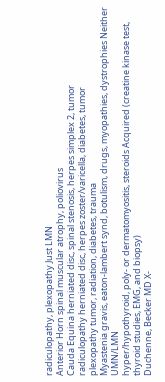radiculopathy, plexopathy Just LMN
Anterior Horn spinal muscular atrophy, poliovirus
Cauda Equina herniated disc, spinal stenosis, herpes simplex 2, tumor
radiculopathy herniated disc, herpes zoster/varicella, diabetes, tumor
plexopathy tumor, radiation, diabetes, trauma
Myastenia gravis, eaton-lambert synd, botulism, drugs, myopathies, dystrophies Neither UMN/LMN
hyper/hypothyroid, poly- or dermatomyositis, steroids Acquired (creatine kinase test, thyroid studies, EMG, and biopsy)
Duchenne, Becker MD X-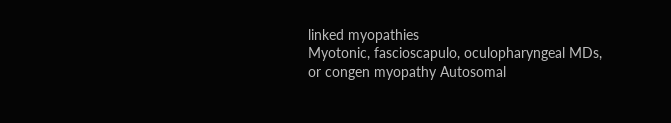linked myopathies
Myotonic, fascioscapulo, oculopharyngeal MDs, or congen myopathy Autosomal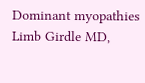Dominant myopathies
Limb Girdle MD,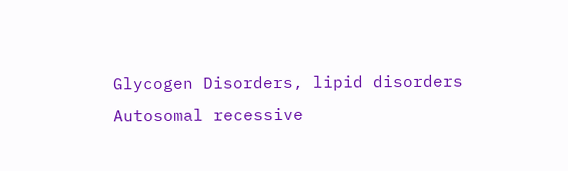Glycogen Disorders, lipid disorders Autosomal recessive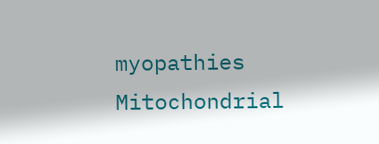myopathies
Mitochondrial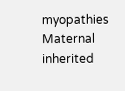myopathies Maternal inherited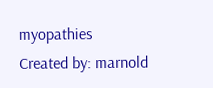myopathies
Created by: marnold